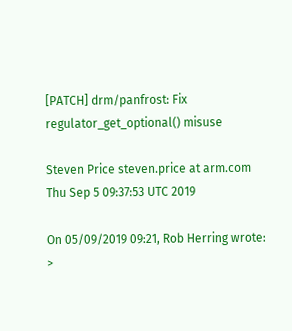[PATCH] drm/panfrost: Fix regulator_get_optional() misuse

Steven Price steven.price at arm.com
Thu Sep 5 09:37:53 UTC 2019

On 05/09/2019 09:21, Rob Herring wrote:
>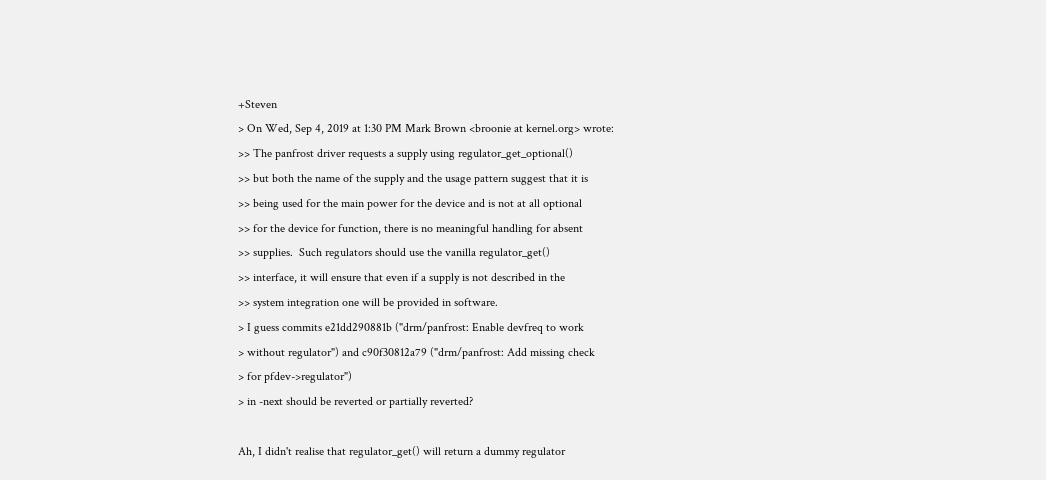+Steven
> On Wed, Sep 4, 2019 at 1:30 PM Mark Brown <broonie at kernel.org> wrote:
>> The panfrost driver requests a supply using regulator_get_optional()
>> but both the name of the supply and the usage pattern suggest that it is
>> being used for the main power for the device and is not at all optional
>> for the device for function, there is no meaningful handling for absent
>> supplies.  Such regulators should use the vanilla regulator_get()
>> interface, it will ensure that even if a supply is not described in the
>> system integration one will be provided in software.
> I guess commits e21dd290881b ("drm/panfrost: Enable devfreq to work
> without regulator") and c90f30812a79 ("drm/panfrost: Add missing check
> for pfdev->regulator")
> in -next should be reverted or partially reverted?

Ah, I didn't realise that regulator_get() will return a dummy regulator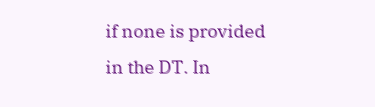if none is provided in the DT. In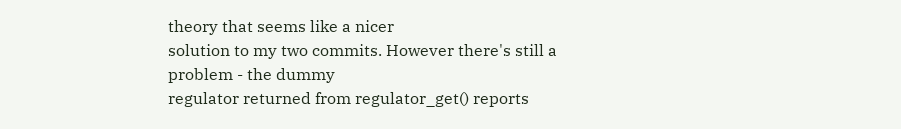theory that seems like a nicer
solution to my two commits. However there's still a problem - the dummy
regulator returned from regulator_get() reports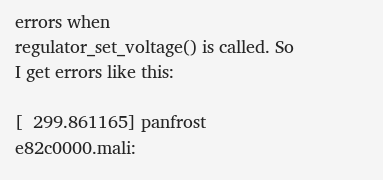errors when
regulator_set_voltage() is called. So I get errors like this:

[  299.861165] panfrost e82c0000.mali: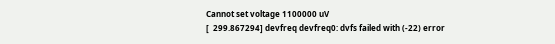Cannot set voltage 1100000 uV
[  299.867294] devfreq devfreq0: dvfs failed with (-22) error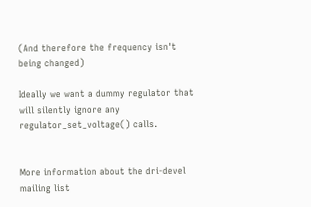(And therefore the frequency isn't being changed)

Ideally we want a dummy regulator that will silently ignore any
regulator_set_voltage() calls.


More information about the dri-devel mailing list